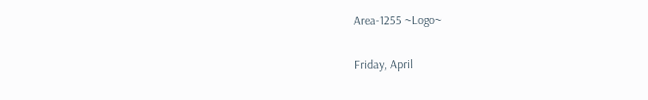Area-1255 ~Logo~

Friday, April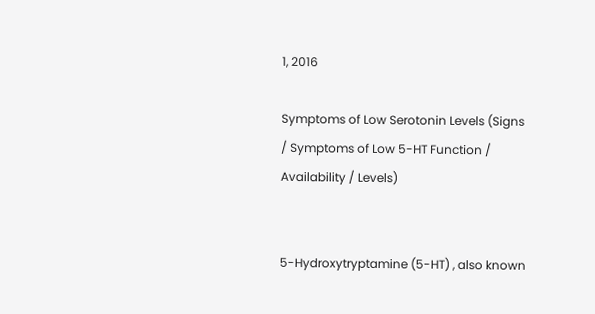1, 2016

Symptoms of Low Serotonin Levels (Signs / Symptoms of Low 5-HT Function / Availability / Levels)


5-Hydroxytryptamine (5-HT) , also known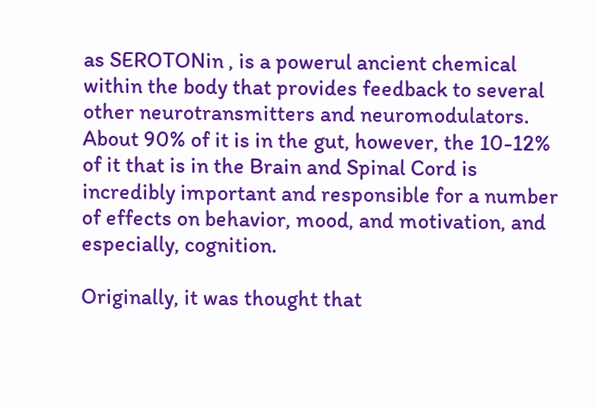as SEROTONin , is a powerul ancient chemical within the body that provides feedback to several other neurotransmitters and neuromodulators.
About 90% of it is in the gut, however, the 10-12% of it that is in the Brain and Spinal Cord is incredibly important and responsible for a number of effects on behavior, mood, and motivation, and especially, cognition.

Originally, it was thought that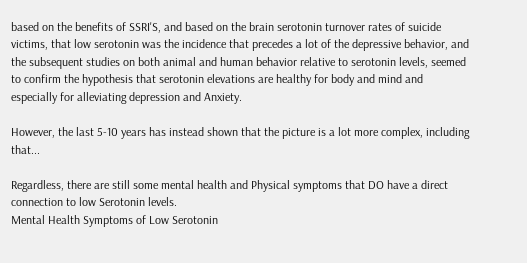based on the benefits of SSRI'S, and based on the brain serotonin turnover rates of suicide victims, that low serotonin was the incidence that precedes a lot of the depressive behavior, and the subsequent studies on both animal and human behavior relative to serotonin levels, seemed to confirm the hypothesis that serotonin elevations are healthy for body and mind and especially for alleviating depression and Anxiety.

However, the last 5-10 years has instead shown that the picture is a lot more complex, including that...

Regardless, there are still some mental health and Physical symptoms that DO have a direct connection to low Serotonin levels.
Mental Health Symptoms of Low Serotonin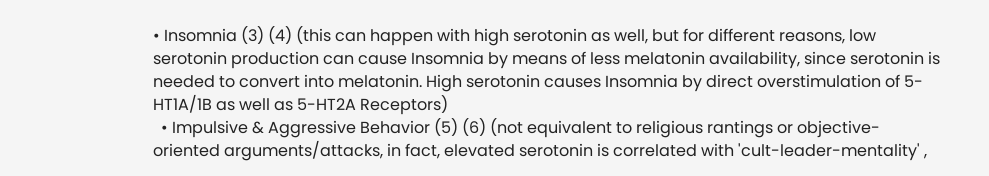• Insomnia (3) (4) (this can happen with high serotonin as well, but for different reasons, low serotonin production can cause Insomnia by means of less melatonin availability, since serotonin is needed to convert into melatonin. High serotonin causes Insomnia by direct overstimulation of 5-HT1A/1B as well as 5-HT2A Receptors)
  • Impulsive & Aggressive Behavior (5) (6) (not equivalent to religious rantings or objective-oriented arguments/attacks, in fact, elevated serotonin is correlated with 'cult-leader-mentality' ,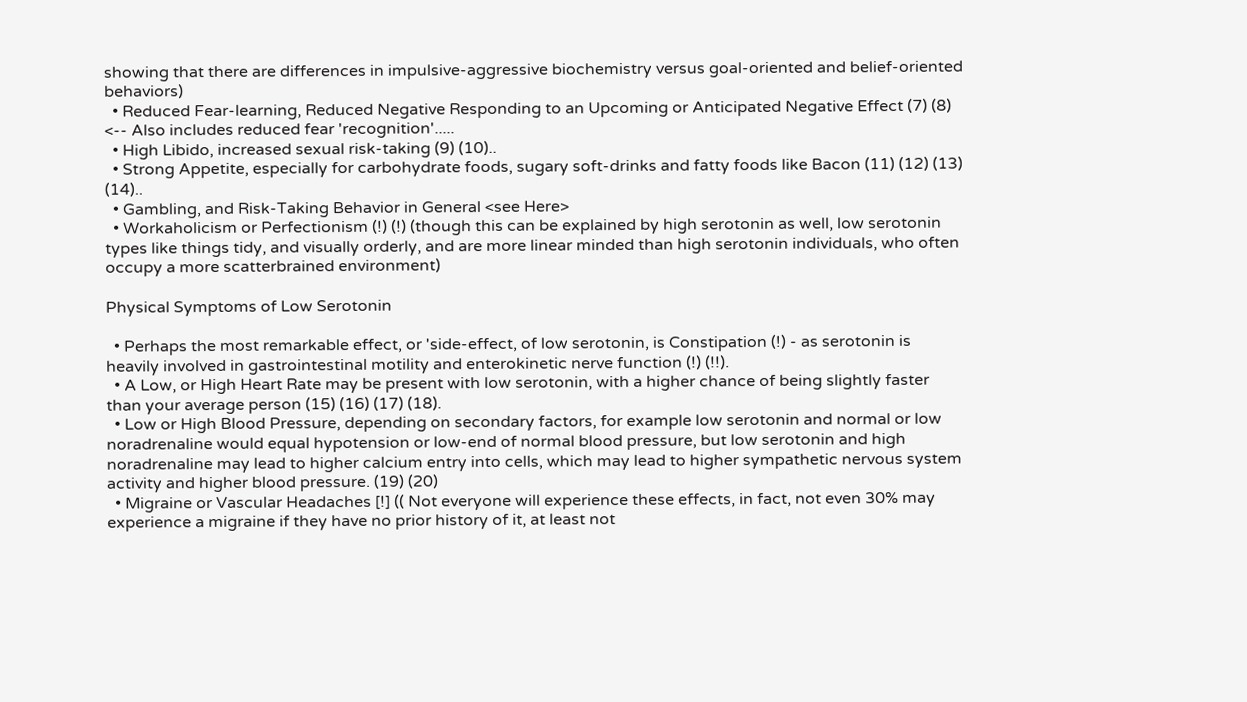showing that there are differences in impulsive-aggressive biochemistry versus goal-oriented and belief-oriented behaviors)
  • Reduced Fear-learning, Reduced Negative Responding to an Upcoming or Anticipated Negative Effect (7) (8) <-- Also includes reduced fear 'recognition'.....
  • High Libido, increased sexual risk-taking (9) (10)..
  • Strong Appetite, especially for carbohydrate foods, sugary soft-drinks and fatty foods like Bacon (11) (12) (13) (14)..
  • Gambling, and Risk-Taking Behavior in General <see Here>
  • Workaholicism or Perfectionism (!) (!) (though this can be explained by high serotonin as well, low serotonin types like things tidy, and visually orderly, and are more linear minded than high serotonin individuals, who often occupy a more scatterbrained environment)

Physical Symptoms of Low Serotonin

  • Perhaps the most remarkable effect, or 'side-effect, of low serotonin, is Constipation (!) - as serotonin is heavily involved in gastrointestinal motility and enterokinetic nerve function (!) (!!).
  • A Low, or High Heart Rate may be present with low serotonin, with a higher chance of being slightly faster than your average person (15) (16) (17) (18).
  • Low or High Blood Pressure, depending on secondary factors, for example low serotonin and normal or low noradrenaline would equal hypotension or low-end of normal blood pressure, but low serotonin and high noradrenaline may lead to higher calcium entry into cells, which may lead to higher sympathetic nervous system activity and higher blood pressure. (19) (20)
  • Migraine or Vascular Headaches [!] (( Not everyone will experience these effects, in fact, not even 30% may experience a migraine if they have no prior history of it, at least not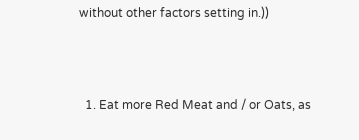without other factors setting in.))



  1. Eat more Red Meat and / or Oats, as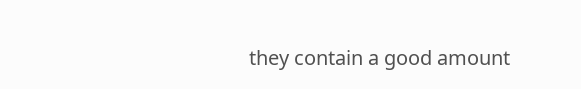they contain a good amount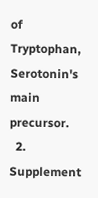of Tryptophan, Serotonin's main precursor.
  2. Supplement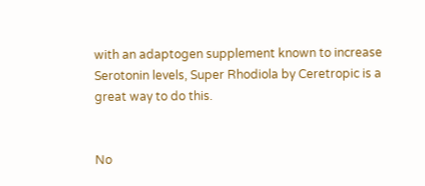with an adaptogen supplement known to increase Serotonin levels, Super Rhodiola by Ceretropic is a great way to do this.


No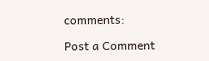comments:

Post a Comment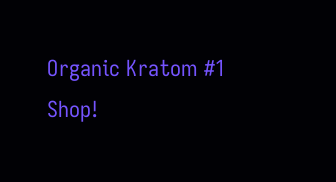Organic Kratom #1 Shop!